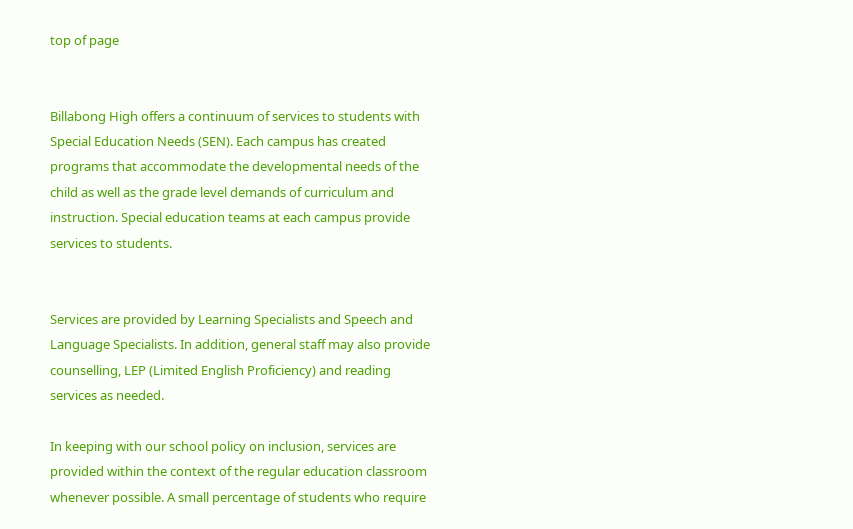top of page


Billabong High offers a continuum of services to students with Special Education Needs (SEN). Each campus has created programs that accommodate the developmental needs of the child as well as the grade level demands of curriculum and instruction. Special education teams at each campus provide services to students.


Services are provided by Learning Specialists and Speech and Language Specialists. In addition, general staff may also provide counselling, LEP (Limited English Proficiency) and reading services as needed.

In keeping with our school policy on inclusion, services are provided within the context of the regular education classroom whenever possible. A small percentage of students who require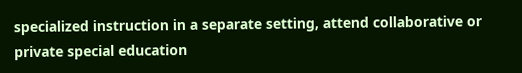specialized instruction in a separate setting, attend collaborative or private special education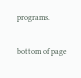programs.

bottom of page